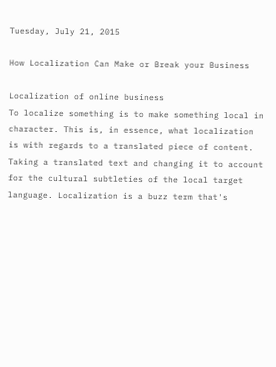Tuesday, July 21, 2015

How Localization Can Make or Break your Business

Localization of online business
To localize something is to make something local in character. This is, in essence, what localization is with regards to a translated piece of content. Taking a translated text and changing it to account for the cultural subtleties of the local target language. Localization is a buzz term that's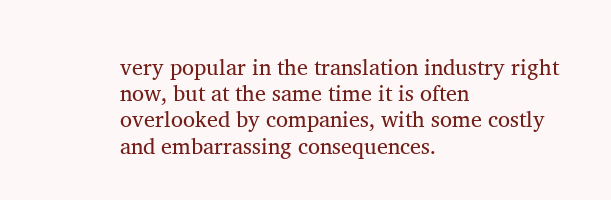very popular in the translation industry right now, but at the same time it is often overlooked by companies, with some costly and embarrassing consequences.